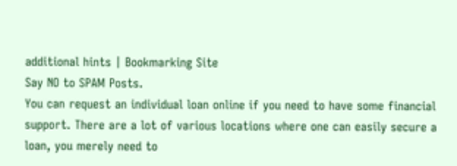additional hints | Bookmarking Site
Say NO to SPAM Posts.
You can request an individual loan online if you need to have some financial support. There are a lot of various locations where one can easily secure a loan, you merely need to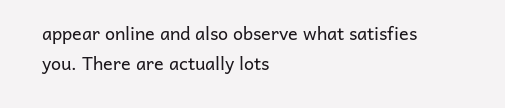appear online and also observe what satisfies you. There are actually lots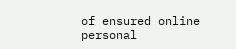of ensured online personal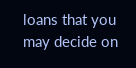loans that you may decide on